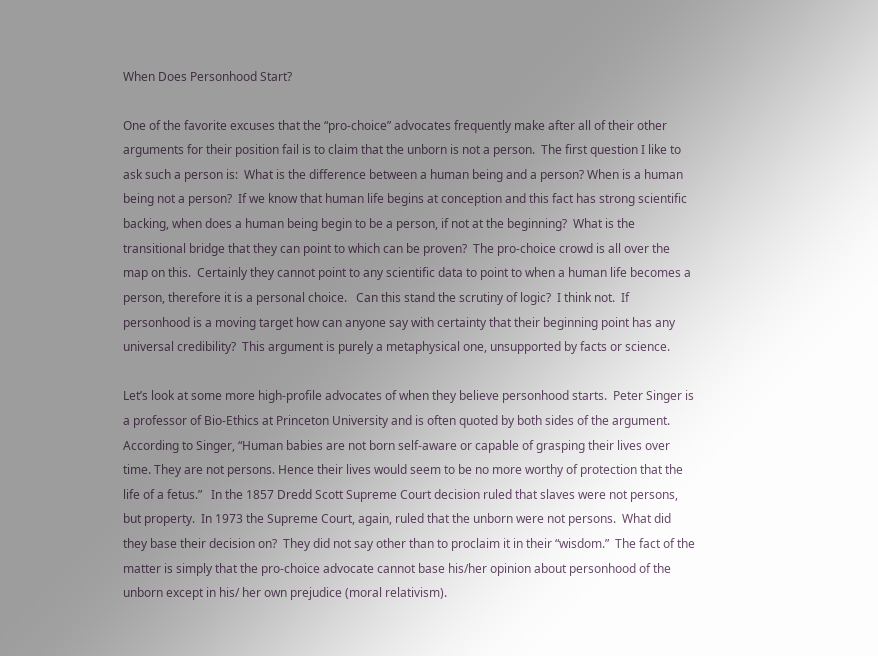When Does Personhood Start?

One of the favorite excuses that the “pro-choice” advocates frequently make after all of their other arguments for their position fail is to claim that the unborn is not a person.  The first question I like to ask such a person is:  What is the difference between a human being and a person? When is a human being not a person?  If we know that human life begins at conception and this fact has strong scientific backing, when does a human being begin to be a person, if not at the beginning?  What is the transitional bridge that they can point to which can be proven?  The pro-choice crowd is all over the map on this.  Certainly they cannot point to any scientific data to point to when a human life becomes a person, therefore it is a personal choice.   Can this stand the scrutiny of logic?  I think not.  If personhood is a moving target how can anyone say with certainty that their beginning point has any universal credibility?  This argument is purely a metaphysical one, unsupported by facts or science.

Let’s look at some more high-profile advocates of when they believe personhood starts.  Peter Singer is a professor of Bio-Ethics at Princeton University and is often quoted by both sides of the argument.  According to Singer, “Human babies are not born self-aware or capable of grasping their lives over time. They are not persons. Hence their lives would seem to be no more worthy of protection that the life of a fetus.”   In the 1857 Dredd Scott Supreme Court decision ruled that slaves were not persons, but property.  In 1973 the Supreme Court, again, ruled that the unborn were not persons.  What did they base their decision on?  They did not say other than to proclaim it in their “wisdom.”  The fact of the matter is simply that the pro-choice advocate cannot base his/her opinion about personhood of the unborn except in his/ her own prejudice (moral relativism).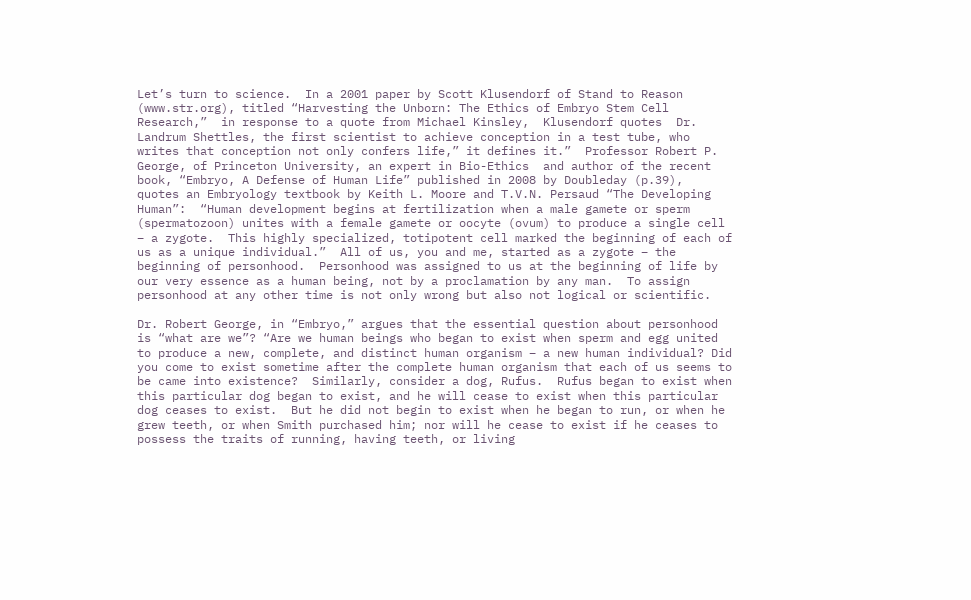Let’s turn to science.  In a 2001 paper by Scott Klusendorf of Stand to Reason (www.str.org), titled “Harvesting the Unborn: The Ethics of Embryo Stem Cell Research,”  in response to a quote from Michael Kinsley,  Klusendorf quotes  Dr. Landrum Shettles, the first scientist to achieve conception in a test tube, who writes that conception not only confers life,” it defines it.”  Professor Robert P. George, of Princeton University, an expert in Bio-Ethics  and author of the recent book, “Embryo, A Defense of Human Life” published in 2008 by Doubleday (p.39),  quotes an Embryology textbook by Keith L. Moore and T.V.N. Persaud “The Developing Human”:  “Human development begins at fertilization when a male gamete or sperm (spermatozoon) unites with a female gamete or oocyte (ovum) to produce a single cell – a zygote.  This highly specialized, totipotent cell marked the beginning of each of us as a unique individual.”  All of us, you and me, started as a zygote – the beginning of personhood.  Personhood was assigned to us at the beginning of life by our very essence as a human being, not by a proclamation by any man.  To assign personhood at any other time is not only wrong but also not logical or scientific.

Dr. Robert George, in “Embryo,” argues that the essential question about personhood is “what are we”? “Are we human beings who began to exist when sperm and egg united to produce a new, complete, and distinct human organism – a new human individual? Did you come to exist sometime after the complete human organism that each of us seems to be came into existence?  Similarly, consider a dog, Rufus.  Rufus began to exist when this particular dog began to exist, and he will cease to exist when this particular dog ceases to exist.  But he did not begin to exist when he began to run, or when he grew teeth, or when Smith purchased him; nor will he cease to exist if he ceases to possess the traits of running, having teeth, or living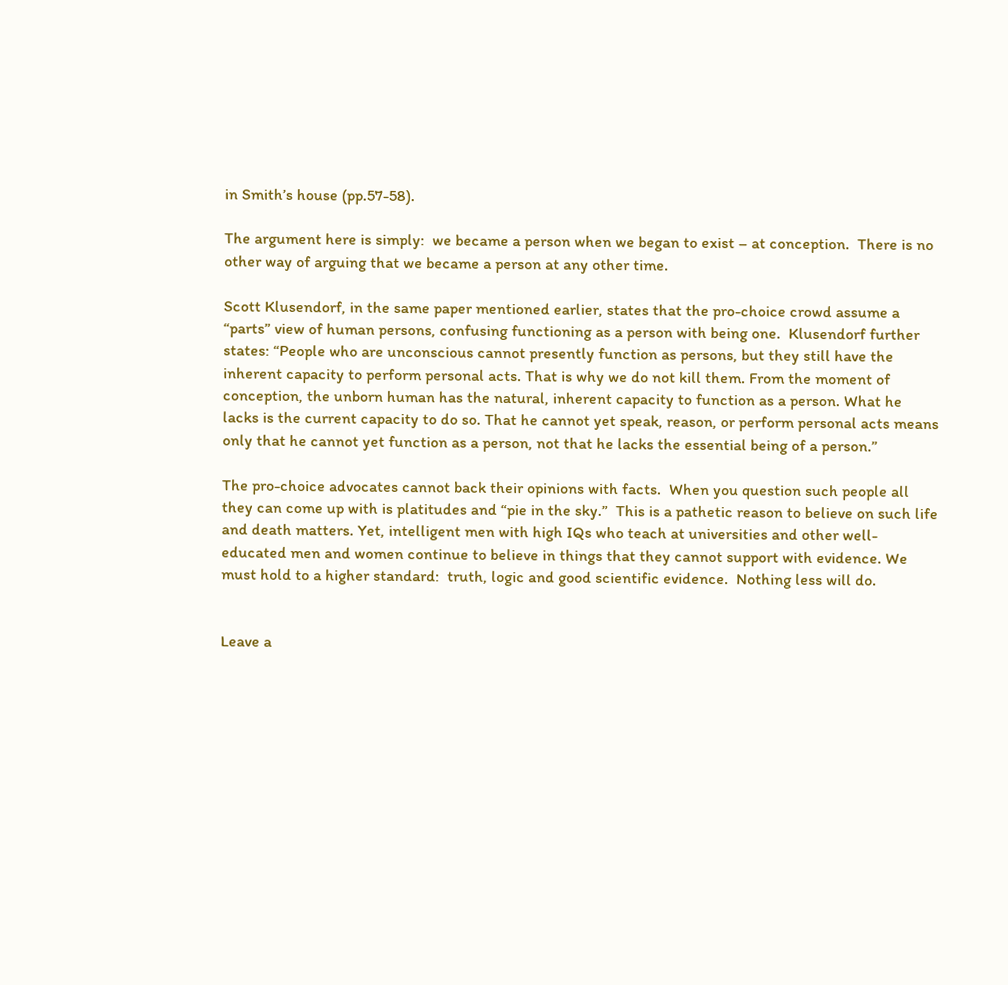in Smith’s house (pp.57-58).

The argument here is simply:  we became a person when we began to exist – at conception.  There is no other way of arguing that we became a person at any other time.

Scott Klusendorf, in the same paper mentioned earlier, states that the pro-choice crowd assume a “parts” view of human persons, confusing functioning as a person with being one.  Klusendorf further states: “People who are unconscious cannot presently function as persons, but they still have the inherent capacity to perform personal acts. That is why we do not kill them. From the moment of conception, the unborn human has the natural, inherent capacity to function as a person. What he lacks is the current capacity to do so. That he cannot yet speak, reason, or perform personal acts means only that he cannot yet function as a person, not that he lacks the essential being of a person.”

The pro-choice advocates cannot back their opinions with facts.  When you question such people all they can come up with is platitudes and “pie in the sky.”  This is a pathetic reason to believe on such life and death matters. Yet, intelligent men with high IQs who teach at universities and other well-educated men and women continue to believe in things that they cannot support with evidence. We must hold to a higher standard:  truth, logic and good scientific evidence.  Nothing less will do.


Leave a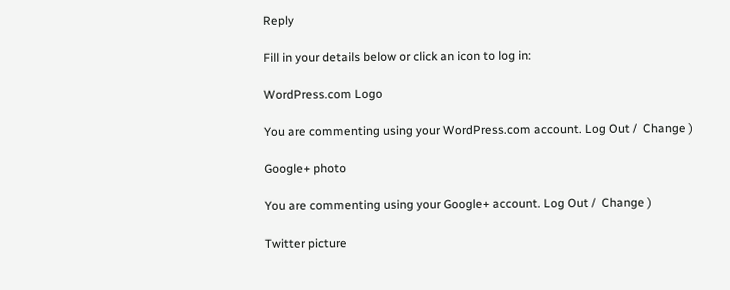Reply

Fill in your details below or click an icon to log in:

WordPress.com Logo

You are commenting using your WordPress.com account. Log Out /  Change )

Google+ photo

You are commenting using your Google+ account. Log Out /  Change )

Twitter picture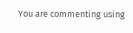You are commenting using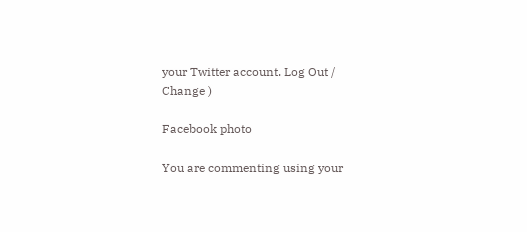your Twitter account. Log Out /  Change )

Facebook photo

You are commenting using your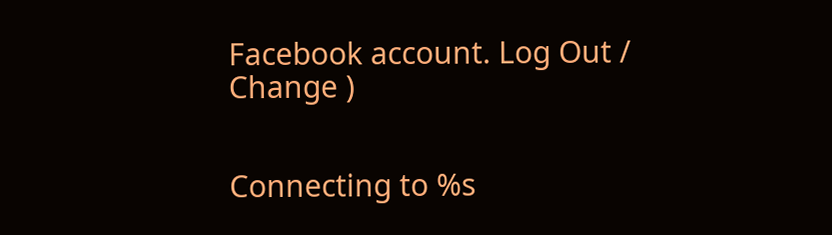Facebook account. Log Out /  Change )


Connecting to %s